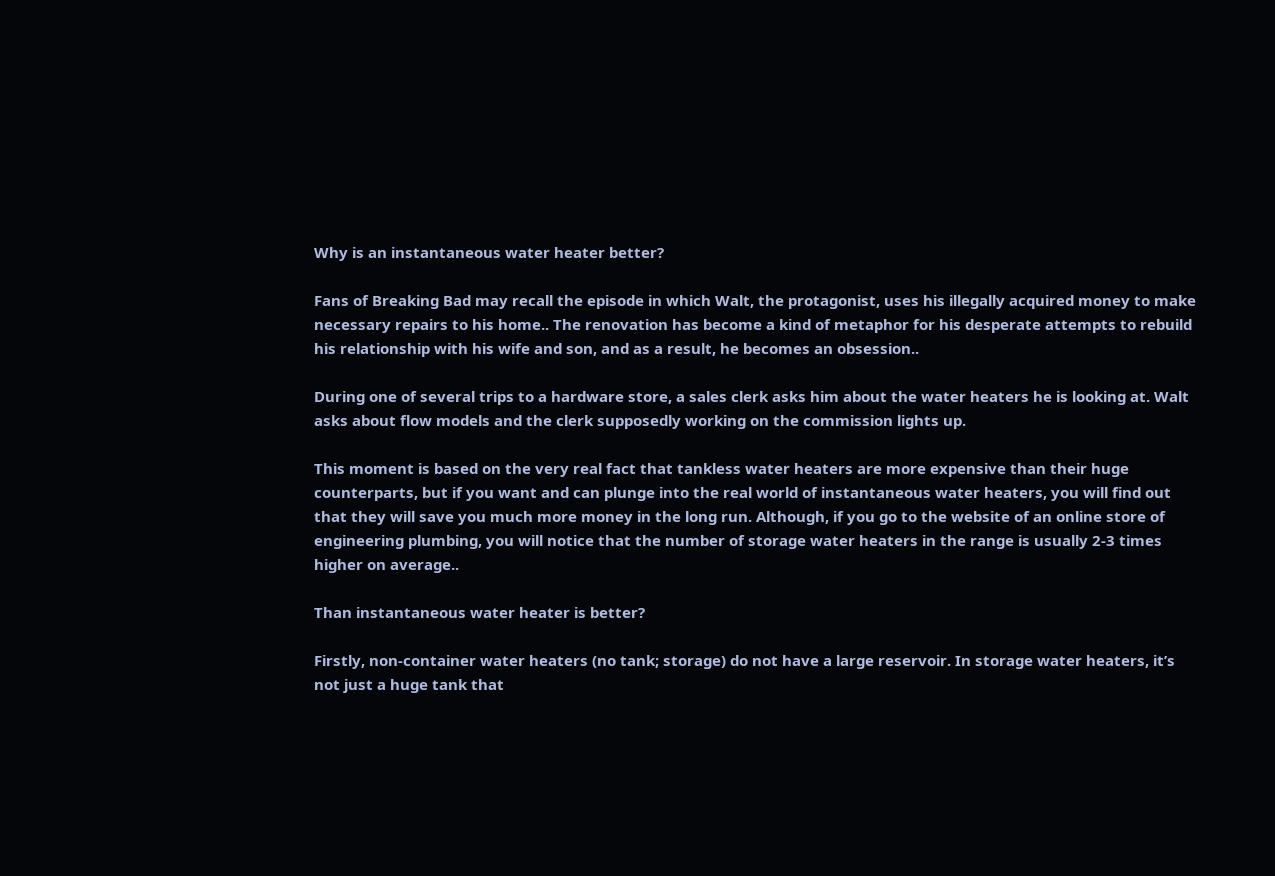Why is an instantaneous water heater better?

Fans of Breaking Bad may recall the episode in which Walt, the protagonist, uses his illegally acquired money to make necessary repairs to his home.. The renovation has become a kind of metaphor for his desperate attempts to rebuild his relationship with his wife and son, and as a result, he becomes an obsession..

During one of several trips to a hardware store, a sales clerk asks him about the water heaters he is looking at. Walt asks about flow models and the clerk supposedly working on the commission lights up.

This moment is based on the very real fact that tankless water heaters are more expensive than their huge counterparts, but if you want and can plunge into the real world of instantaneous water heaters, you will find out that they will save you much more money in the long run. Although, if you go to the website of an online store of engineering plumbing, you will notice that the number of storage water heaters in the range is usually 2-3 times higher on average..

Than instantaneous water heater is better?

Firstly, non-container water heaters (no tank; storage) do not have a large reservoir. In storage water heaters, it’s not just a huge tank that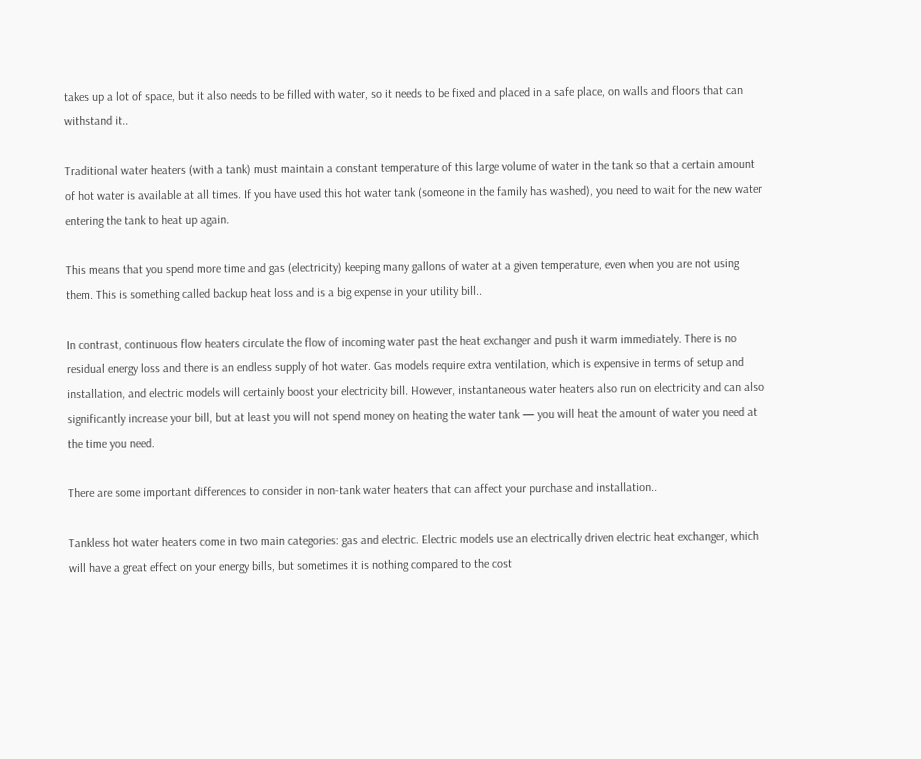takes up a lot of space, but it also needs to be filled with water, so it needs to be fixed and placed in a safe place, on walls and floors that can withstand it..

Traditional water heaters (with a tank) must maintain a constant temperature of this large volume of water in the tank so that a certain amount of hot water is available at all times. If you have used this hot water tank (someone in the family has washed), you need to wait for the new water entering the tank to heat up again.

This means that you spend more time and gas (electricity) keeping many gallons of water at a given temperature, even when you are not using them. This is something called backup heat loss and is a big expense in your utility bill..

In contrast, continuous flow heaters circulate the flow of incoming water past the heat exchanger and push it warm immediately. There is no residual energy loss and there is an endless supply of hot water. Gas models require extra ventilation, which is expensive in terms of setup and installation, and electric models will certainly boost your electricity bill. However, instantaneous water heaters also run on electricity and can also significantly increase your bill, but at least you will not spend money on heating the water tank — you will heat the amount of water you need at the time you need.

There are some important differences to consider in non-tank water heaters that can affect your purchase and installation..

Tankless hot water heaters come in two main categories: gas and electric. Electric models use an electrically driven electric heat exchanger, which will have a great effect on your energy bills, but sometimes it is nothing compared to the cost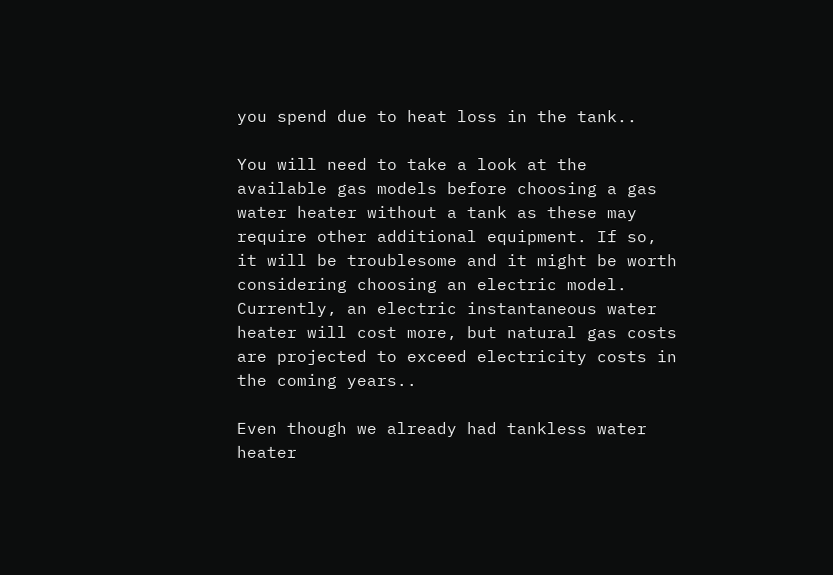you spend due to heat loss in the tank..

You will need to take a look at the available gas models before choosing a gas water heater without a tank as these may require other additional equipment. If so, it will be troublesome and it might be worth considering choosing an electric model. Currently, an electric instantaneous water heater will cost more, but natural gas costs are projected to exceed electricity costs in the coming years..

Even though we already had tankless water heater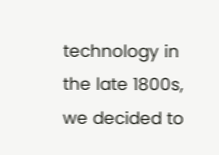technology in the late 1800s, we decided to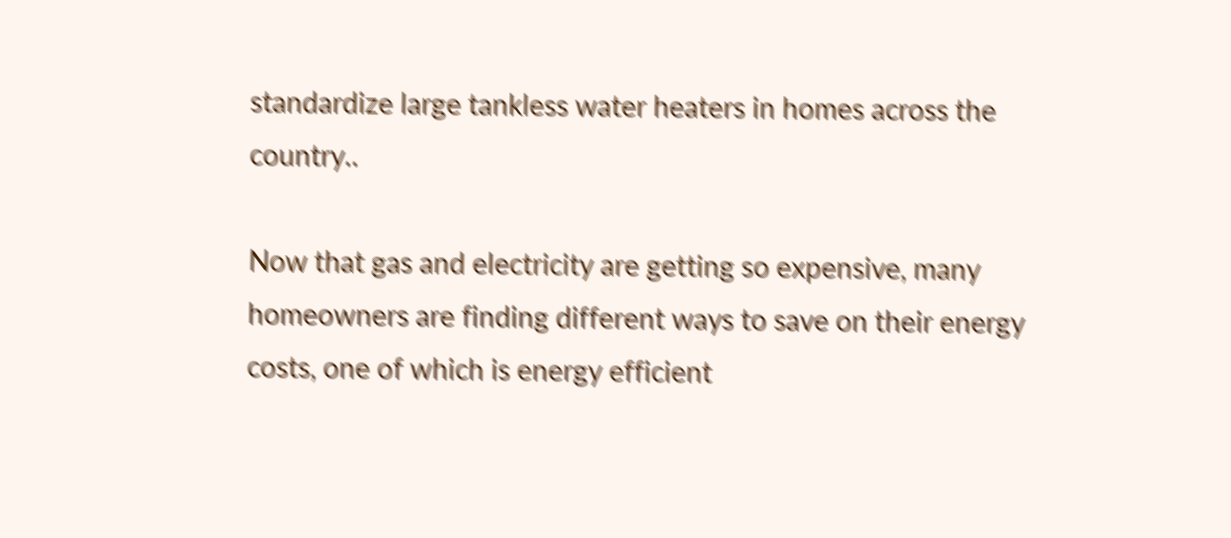standardize large tankless water heaters in homes across the country..

Now that gas and electricity are getting so expensive, many homeowners are finding different ways to save on their energy costs, one of which is energy efficient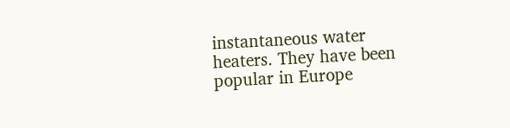instantaneous water heaters. They have been popular in Europe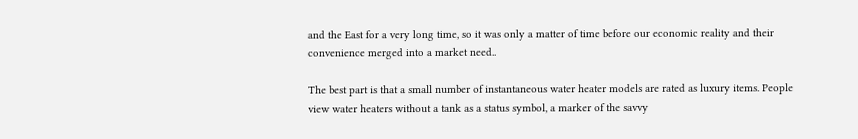and the East for a very long time, so it was only a matter of time before our economic reality and their convenience merged into a market need..

The best part is that a small number of instantaneous water heater models are rated as luxury items. People view water heaters without a tank as a status symbol, a marker of the savvy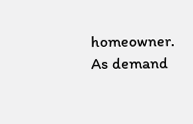homeowner. As demand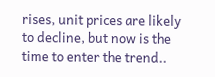rises, unit prices are likely to decline, but now is the time to enter the trend..